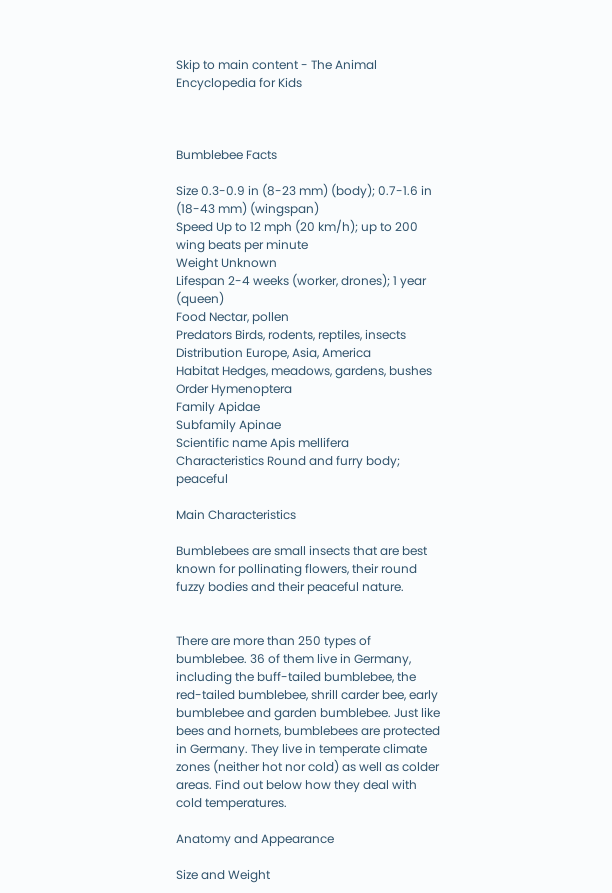Skip to main content - The Animal Encyclopedia for Kids



Bumblebee Facts

Size 0.3-0.9 in (8-23 mm) (body); 0.7-1.6 in (18-43 mm) (wingspan)
Speed Up to 12 mph (20 km/h); up to 200 wing beats per minute
Weight Unknown
Lifespan 2-4 weeks (worker, drones); 1 year (queen)
Food Nectar, pollen
Predators Birds, rodents, reptiles, insects
Distribution Europe, Asia, America
Habitat Hedges, meadows, gardens, bushes
Order Hymenoptera
Family Apidae
Subfamily Apinae
Scientific name Apis mellifera
Characteristics Round and furry body; peaceful

Main Characteristics

Bumblebees are small insects that are best known for pollinating flowers, their round fuzzy bodies and their peaceful nature.


There are more than 250 types of bumblebee. 36 of them live in Germany, including the buff-tailed bumblebee, the red-tailed bumblebee, shrill carder bee, early bumblebee and garden bumblebee. Just like bees and hornets, bumblebees are protected in Germany. They live in temperate climate zones (neither hot nor cold) as well as colder areas. Find out below how they deal with cold temperatures.

Anatomy and Appearance

Size and Weight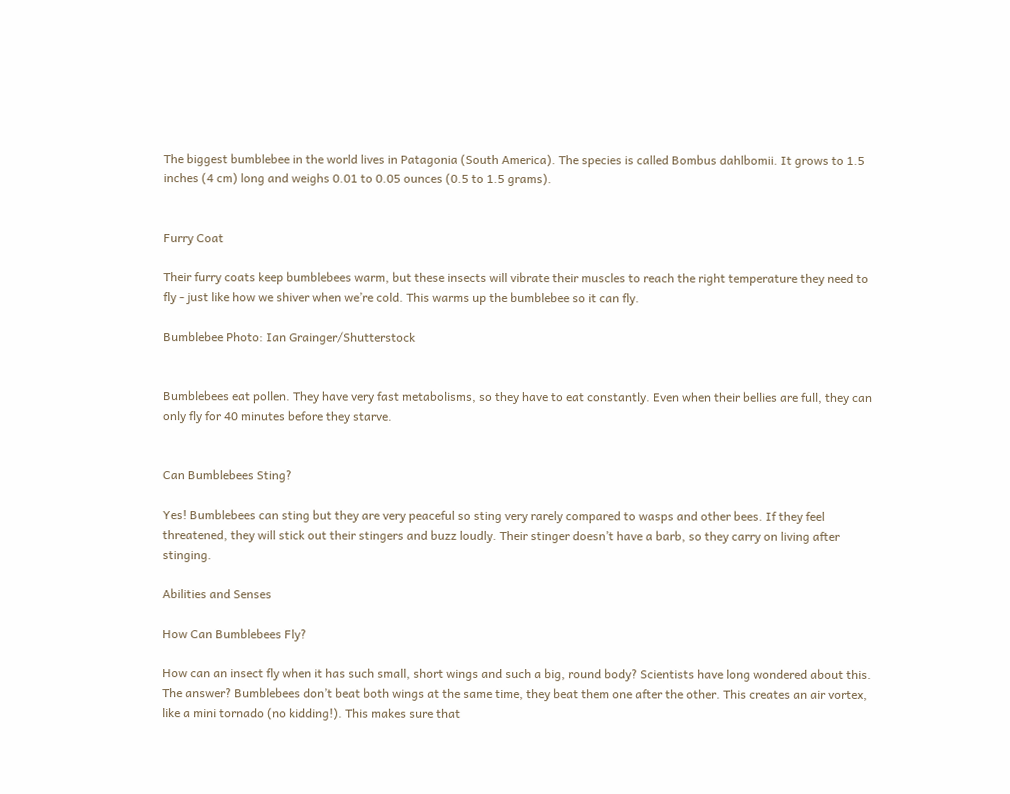The biggest bumblebee in the world lives in Patagonia (South America). The species is called Bombus dahlbomii. It grows to 1.5 inches (4 cm) long and weighs 0.01 to 0.05 ounces (0.5 to 1.5 grams).


Furry Coat

Their furry coats keep bumblebees warm, but these insects will vibrate their muscles to reach the right temperature they need to fly - just like how we shiver when we’re cold. This warms up the bumblebee so it can fly.

Bumblebee Photo: Ian Grainger/Shutterstock


Bumblebees eat pollen. They have very fast metabolisms, so they have to eat constantly. Even when their bellies are full, they can only fly for 40 minutes before they starve.


Can Bumblebees Sting?

Yes! Bumblebees can sting but they are very peaceful so sting very rarely compared to wasps and other bees. If they feel threatened, they will stick out their stingers and buzz loudly. Their stinger doesn’t have a barb, so they carry on living after stinging.

Abilities and Senses

How Can Bumblebees Fly?

How can an insect fly when it has such small, short wings and such a big, round body? Scientists have long wondered about this. The answer? Bumblebees don’t beat both wings at the same time, they beat them one after the other. This creates an air vortex, like a mini tornado (no kidding!). This makes sure that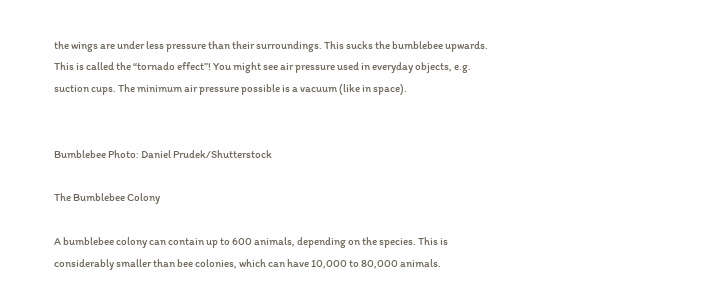the wings are under less pressure than their surroundings. This sucks the bumblebee upwards. This is called the “tornado effect”! You might see air pressure used in everyday objects, e.g. suction cups. The minimum air pressure possible is a vacuum (like in space).


Bumblebee Photo: Daniel Prudek/Shutterstock

The Bumblebee Colony

A bumblebee colony can contain up to 600 animals, depending on the species. This is considerably smaller than bee colonies, which can have 10,000 to 80,000 animals.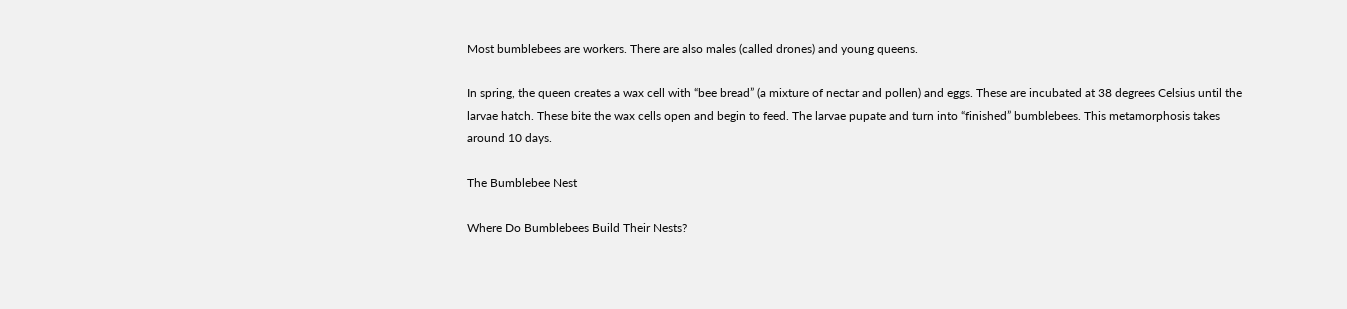Most bumblebees are workers. There are also males (called drones) and young queens.

In spring, the queen creates a wax cell with “bee bread” (a mixture of nectar and pollen) and eggs. These are incubated at 38 degrees Celsius until the larvae hatch. These bite the wax cells open and begin to feed. The larvae pupate and turn into “finished” bumblebees. This metamorphosis takes around 10 days.

The Bumblebee Nest

Where Do Bumblebees Build Their Nests?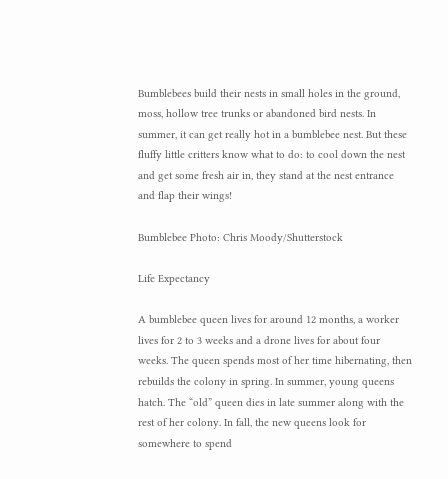Bumblebees build their nests in small holes in the ground, moss, hollow tree trunks or abandoned bird nests. In summer, it can get really hot in a bumblebee nest. But these fluffy little critters know what to do: to cool down the nest and get some fresh air in, they stand at the nest entrance and flap their wings!

Bumblebee Photo: Chris Moody/Shutterstock

Life Expectancy

A bumblebee queen lives for around 12 months, a worker lives for 2 to 3 weeks and a drone lives for about four weeks. The queen spends most of her time hibernating, then rebuilds the colony in spring. In summer, young queens hatch. The “old” queen dies in late summer along with the rest of her colony. In fall, the new queens look for somewhere to spend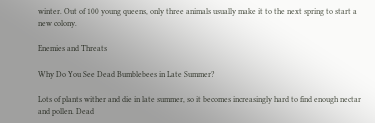winter. Out of 100 young queens, only three animals usually make it to the next spring to start a new colony.

Enemies and Threats

Why Do You See Dead Bumblebees in Late Summer?

Lots of plants wither and die in late summer, so it becomes increasingly hard to find enough nectar and pollen. Dead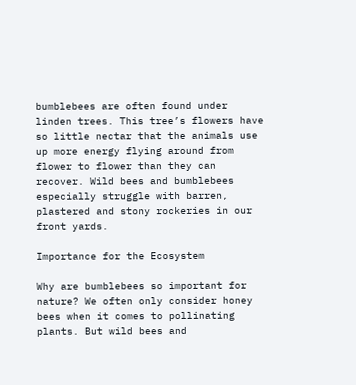bumblebees are often found under linden trees. This tree’s flowers have so little nectar that the animals use up more energy flying around from flower to flower than they can recover. Wild bees and bumblebees especially struggle with barren, plastered and stony rockeries in our front yards.

Importance for the Ecosystem

Why are bumblebees so important for nature? We often only consider honey bees when it comes to pollinating plants. But wild bees and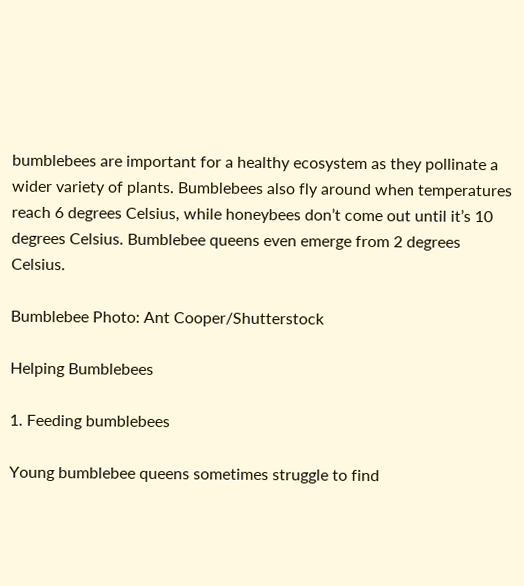bumblebees are important for a healthy ecosystem as they pollinate a wider variety of plants. Bumblebees also fly around when temperatures reach 6 degrees Celsius, while honeybees don’t come out until it’s 10 degrees Celsius. Bumblebee queens even emerge from 2 degrees Celsius.

Bumblebee Photo: Ant Cooper/Shutterstock

Helping Bumblebees

1. Feeding bumblebees

Young bumblebee queens sometimes struggle to find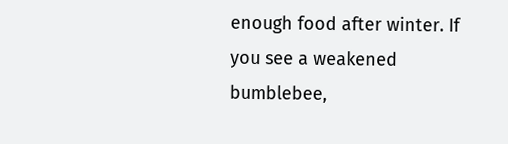enough food after winter. If you see a weakened bumblebee,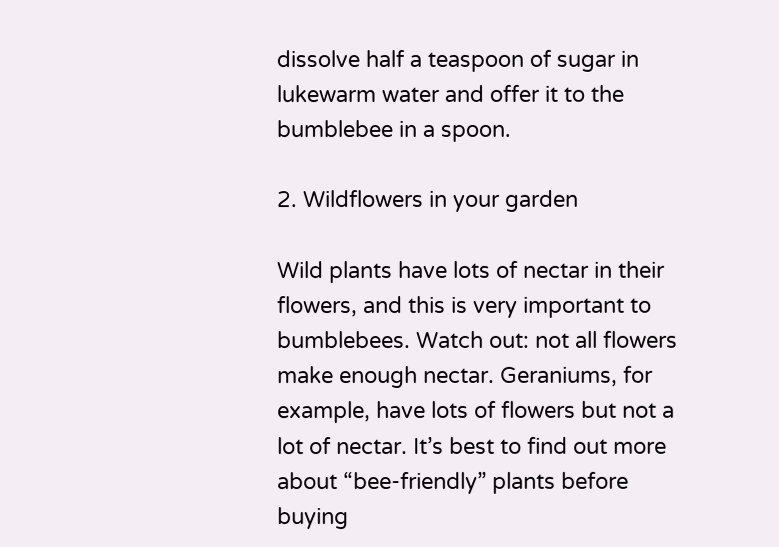dissolve half a teaspoon of sugar in lukewarm water and offer it to the bumblebee in a spoon.

2. Wildflowers in your garden

Wild plants have lots of nectar in their flowers, and this is very important to bumblebees. Watch out: not all flowers make enough nectar. Geraniums, for example, have lots of flowers but not a lot of nectar. It’s best to find out more about “bee-friendly” plants before buying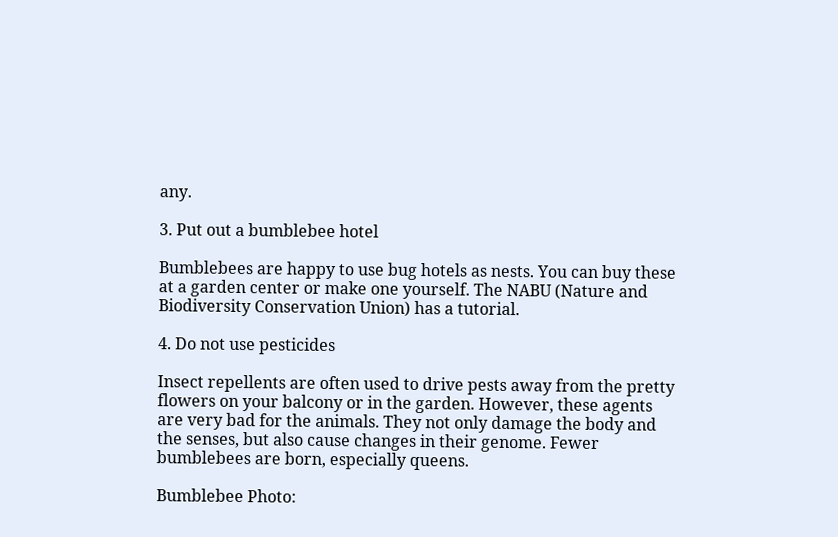any.

3. Put out a bumblebee hotel

Bumblebees are happy to use bug hotels as nests. You can buy these at a garden center or make one yourself. The NABU (Nature and Biodiversity Conservation Union) has a tutorial.

4. Do not use pesticides

Insect repellents are often used to drive pests away from the pretty flowers on your balcony or in the garden. However, these agents are very bad for the animals. They not only damage the body and the senses, but also cause changes in their genome. Fewer bumblebees are born, especially queens.

Bumblebee Photo: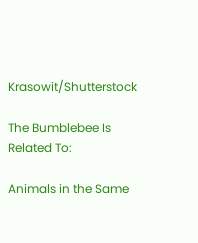Krasowit/Shutterstock

The Bumblebee Is Related To:

Animals in the Same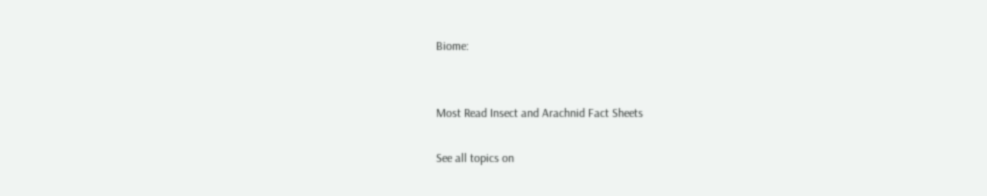Biome:


Most Read Insect and Arachnid Fact Sheets

See all topics on